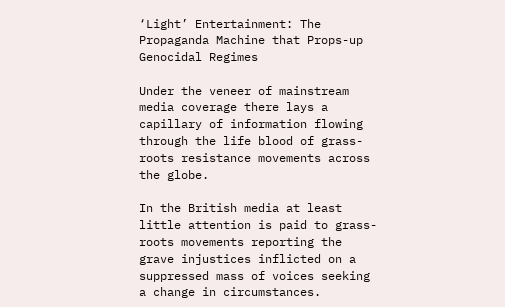‘Light’ Entertainment: The Propaganda Machine that Props-up Genocidal Regimes

Under the veneer of mainstream media coverage there lays a capillary of information flowing through the life blood of grass-roots resistance movements across the globe.

In the British media at least little attention is paid to grass-roots movements reporting the grave injustices inflicted on a suppressed mass of voices seeking a change in circumstances.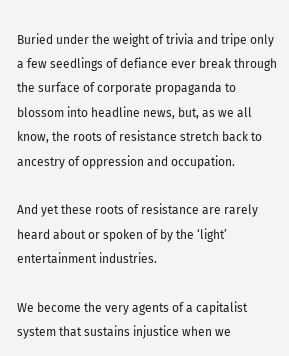Buried under the weight of trivia and tripe only a few seedlings of defiance ever break through the surface of corporate propaganda to blossom into headline news, but, as we all know, the roots of resistance stretch back to ancestry of oppression and occupation.

And yet these roots of resistance are rarely heard about or spoken of by the ‘light’ entertainment industries.

We become the very agents of a capitalist system that sustains injustice when we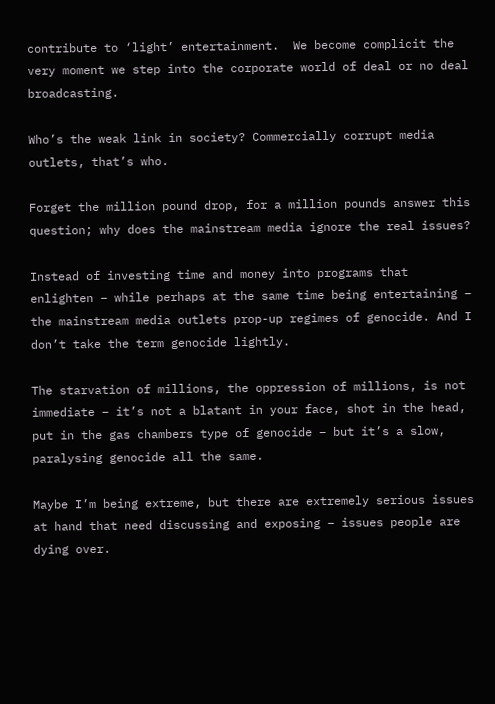contribute to ‘light’ entertainment.  We become complicit the very moment we step into the corporate world of deal or no deal broadcasting.

Who’s the weak link in society? Commercially corrupt media outlets, that’s who.

Forget the million pound drop, for a million pounds answer this question; why does the mainstream media ignore the real issues?

Instead of investing time and money into programs that enlighten – while perhaps at the same time being entertaining – the mainstream media outlets prop-up regimes of genocide. And I don’t take the term genocide lightly.

The starvation of millions, the oppression of millions, is not immediate – it’s not a blatant in your face, shot in the head, put in the gas chambers type of genocide – but it’s a slow, paralysing genocide all the same.

Maybe I’m being extreme, but there are extremely serious issues at hand that need discussing and exposing – issues people are dying over.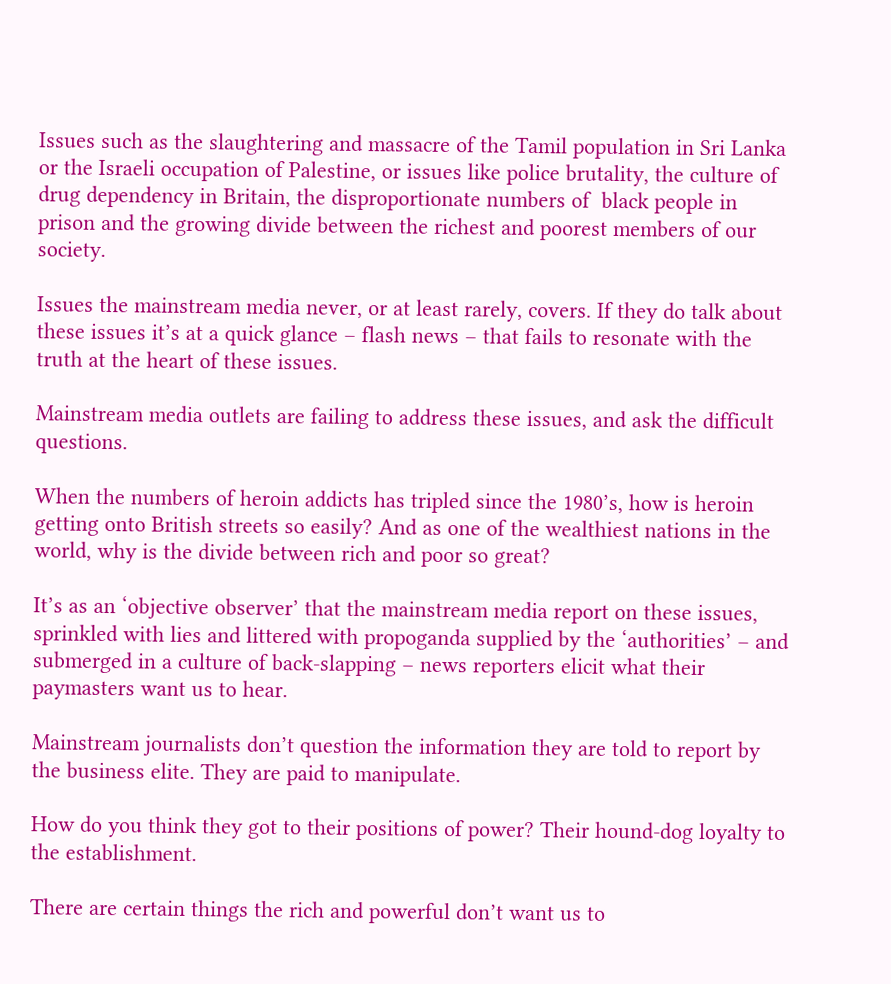Issues such as the slaughtering and massacre of the Tamil population in Sri Lanka or the Israeli occupation of Palestine, or issues like police brutality, the culture of drug dependency in Britain, the disproportionate numbers of  black people in prison and the growing divide between the richest and poorest members of our society.

Issues the mainstream media never, or at least rarely, covers. If they do talk about these issues it’s at a quick glance – flash news – that fails to resonate with the truth at the heart of these issues.

Mainstream media outlets are failing to address these issues, and ask the difficult questions.

When the numbers of heroin addicts has tripled since the 1980’s, how is heroin getting onto British streets so easily? And as one of the wealthiest nations in the world, why is the divide between rich and poor so great?

It’s as an ‘objective observer’ that the mainstream media report on these issues, sprinkled with lies and littered with propoganda supplied by the ‘authorities’ – and submerged in a culture of back-slapping – news reporters elicit what their paymasters want us to hear.

Mainstream journalists don’t question the information they are told to report by the business elite. They are paid to manipulate.

How do you think they got to their positions of power? Their hound-dog loyalty to the establishment.

There are certain things the rich and powerful don’t want us to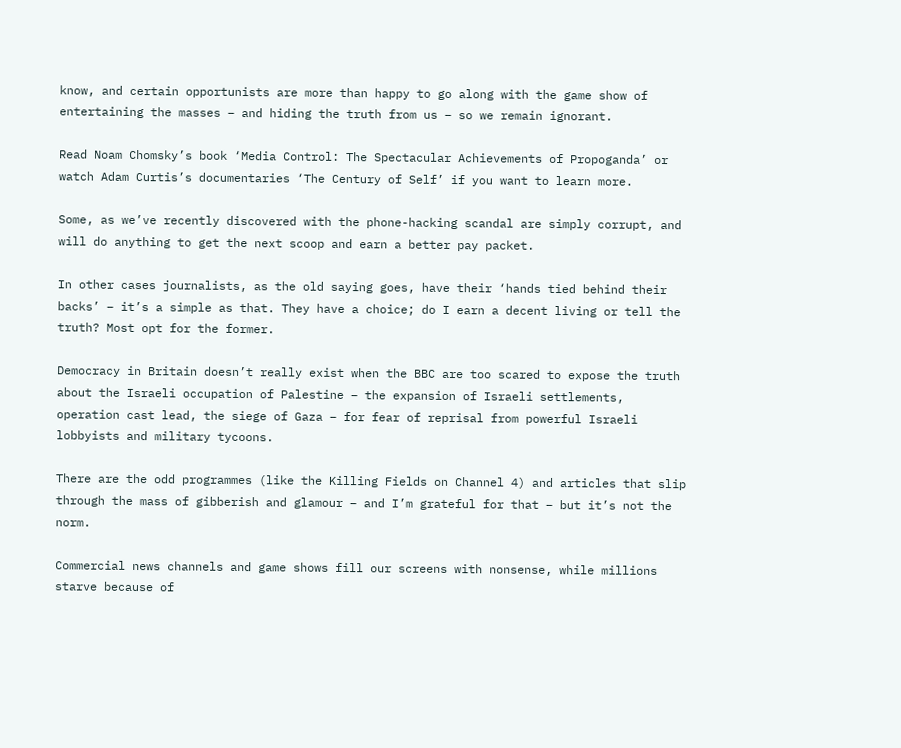know, and certain opportunists are more than happy to go along with the game show of entertaining the masses – and hiding the truth from us – so we remain ignorant.

Read Noam Chomsky’s book ‘Media Control: The Spectacular Achievements of Propoganda’ or watch Adam Curtis’s documentaries ‘The Century of Self’ if you want to learn more.

Some, as we’ve recently discovered with the phone-hacking scandal are simply corrupt, and will do anything to get the next scoop and earn a better pay packet.

In other cases journalists, as the old saying goes, have their ‘hands tied behind their backs’ – it’s a simple as that. They have a choice; do I earn a decent living or tell the truth? Most opt for the former.

Democracy in Britain doesn’t really exist when the BBC are too scared to expose the truth about the Israeli occupation of Palestine – the expansion of Israeli settlements, operation cast lead, the siege of Gaza – for fear of reprisal from powerful Israeli lobbyists and military tycoons.

There are the odd programmes (like the Killing Fields on Channel 4) and articles that slip through the mass of gibberish and glamour – and I’m grateful for that – but it’s not the norm.

Commercial news channels and game shows fill our screens with nonsense, while millions starve because of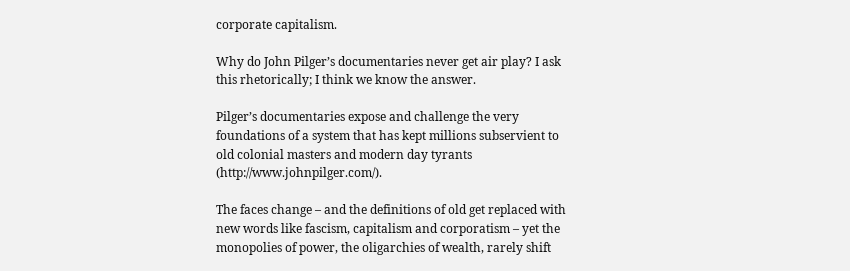corporate capitalism.

Why do John Pilger’s documentaries never get air play? I ask this rhetorically; I think we know the answer.

Pilger’s documentaries expose and challenge the very foundations of a system that has kept millions subservient to old colonial masters and modern day tyrants (http://www.johnpilger.com/).

The faces change – and the definitions of old get replaced with new words like fascism, capitalism and corporatism – yet the monopolies of power, the oligarchies of wealth, rarely shift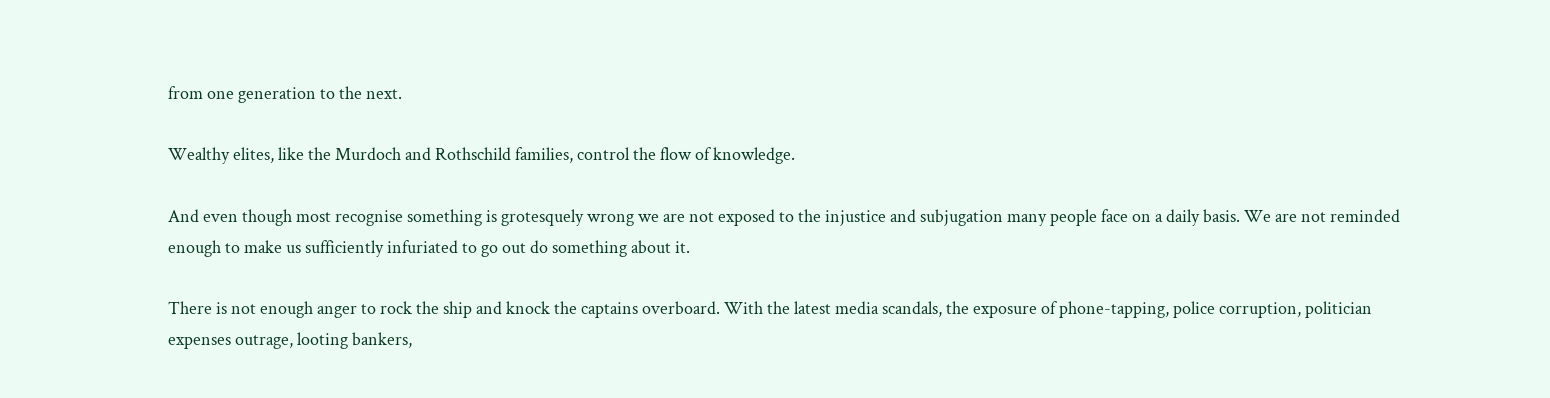from one generation to the next.

Wealthy elites, like the Murdoch and Rothschild families, control the flow of knowledge.

And even though most recognise something is grotesquely wrong we are not exposed to the injustice and subjugation many people face on a daily basis. We are not reminded enough to make us sufficiently infuriated to go out do something about it.

There is not enough anger to rock the ship and knock the captains overboard. With the latest media scandals, the exposure of phone-tapping, police corruption, politician expenses outrage, looting bankers,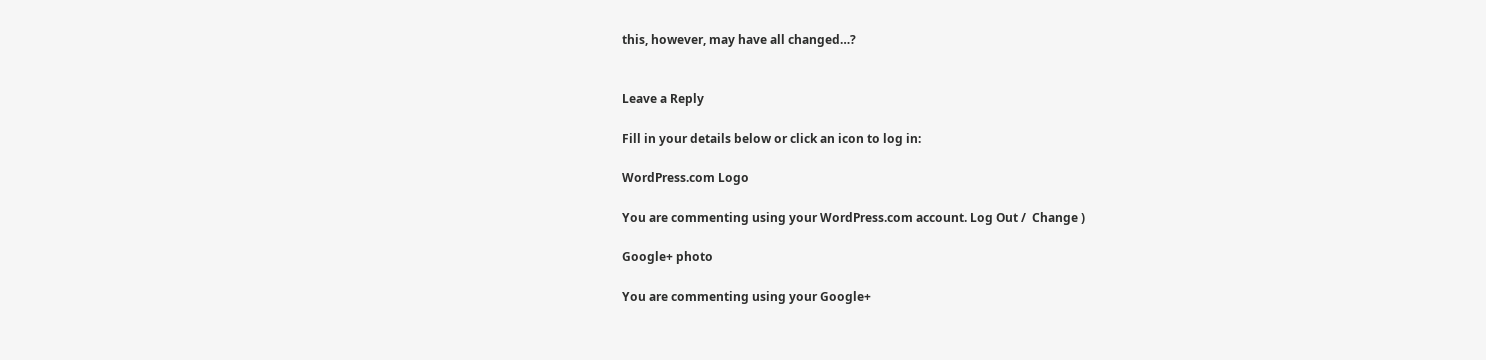this, however, may have all changed…?


Leave a Reply

Fill in your details below or click an icon to log in:

WordPress.com Logo

You are commenting using your WordPress.com account. Log Out /  Change )

Google+ photo

You are commenting using your Google+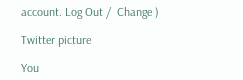account. Log Out /  Change )

Twitter picture

You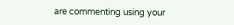are commenting using your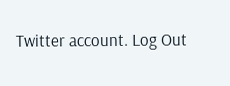Twitter account. Log Out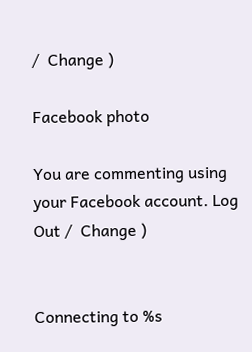/  Change )

Facebook photo

You are commenting using your Facebook account. Log Out /  Change )


Connecting to %s